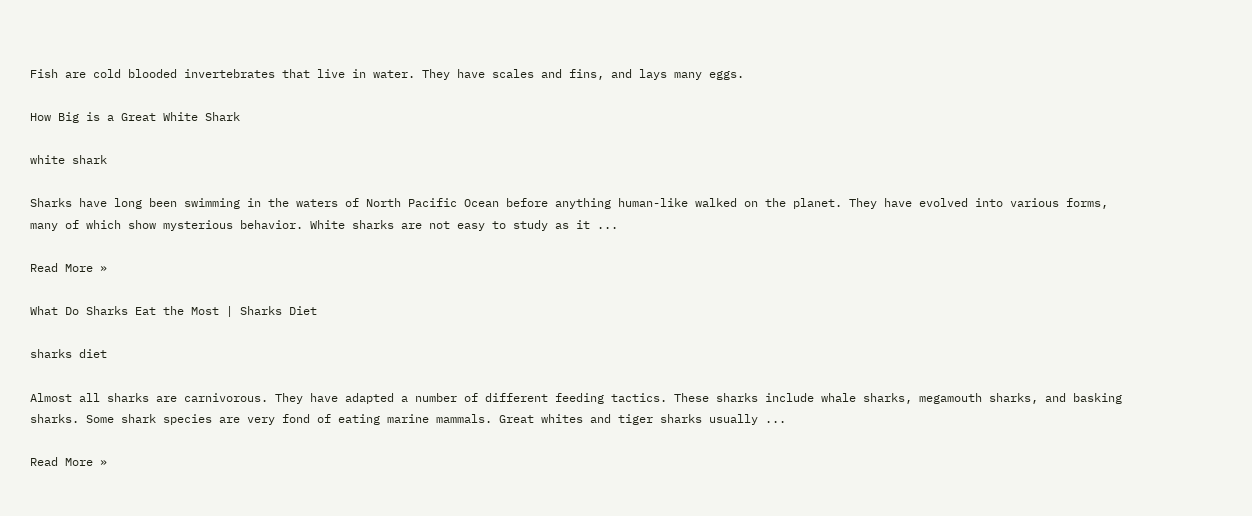Fish are cold blooded invertebrates that live in water. They have scales and fins, and lays many eggs.

How Big is a Great White Shark

white shark

Sharks have long been swimming in the waters of North Pacific Ocean before anything human-like walked on the planet. They have evolved into various forms, many of which show mysterious behavior. White sharks are not easy to study as it ...

Read More »

What Do Sharks Eat the Most | Sharks Diet

sharks diet

Almost all sharks are carnivorous. They have adapted a number of different feeding tactics. These sharks include whale sharks, megamouth sharks, and basking sharks. Some shark species are very fond of eating marine mammals. Great whites and tiger sharks usually ...

Read More »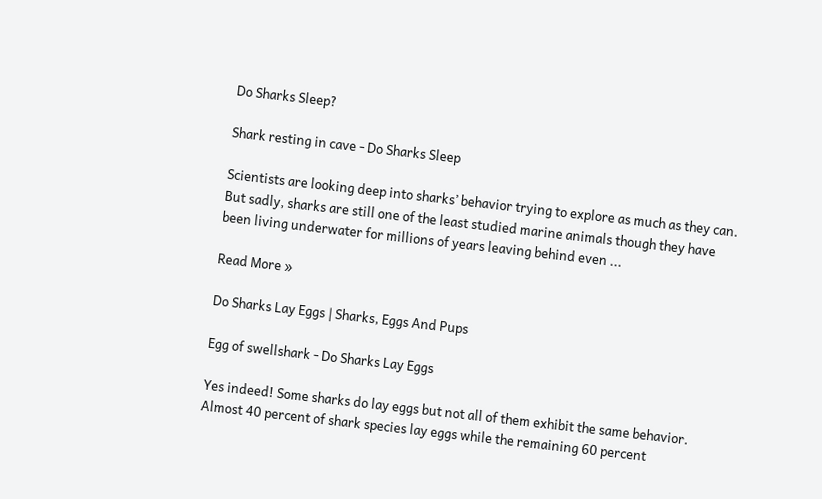Do Sharks Sleep?

Shark resting in cave - Do Sharks Sleep

Scientists are looking deep into sharks’ behavior trying to explore as much as they can. But sadly, sharks are still one of the least studied marine animals though they have been living underwater for millions of years leaving behind even ...

Read More »

Do Sharks Lay Eggs | Sharks, Eggs And Pups

Egg of swellshark - Do Sharks Lay Eggs

Yes indeed! Some sharks do lay eggs but not all of them exhibit the same behavior. Almost 40 percent of shark species lay eggs while the remaining 60 percent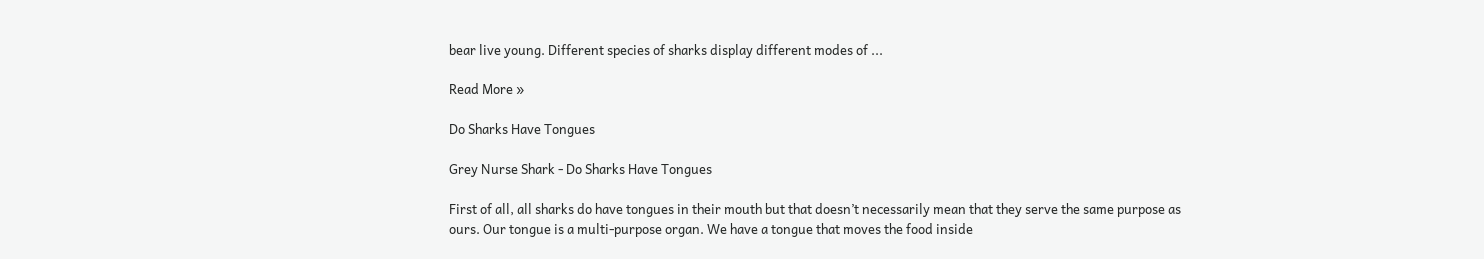bear live young. Different species of sharks display different modes of ...

Read More »

Do Sharks Have Tongues

Grey Nurse Shark - Do Sharks Have Tongues

First of all, all sharks do have tongues in their mouth but that doesn’t necessarily mean that they serve the same purpose as ours. Our tongue is a multi-purpose organ. We have a tongue that moves the food inside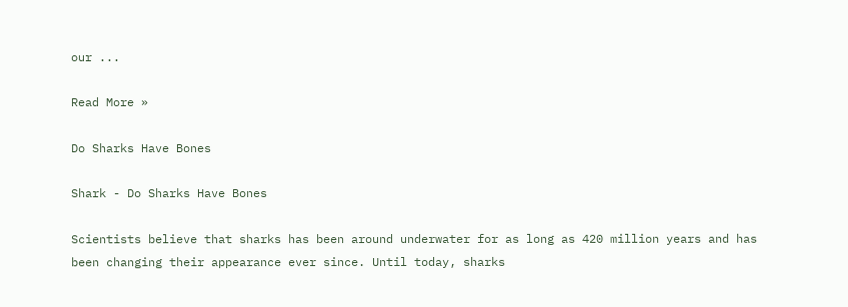our ...

Read More »

Do Sharks Have Bones

Shark - Do Sharks Have Bones

Scientists believe that sharks has been around underwater for as long as 420 million years and has been changing their appearance ever since. Until today, sharks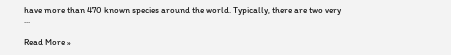have more than 470 known species around the world. Typically, there are two very ...

Read More »